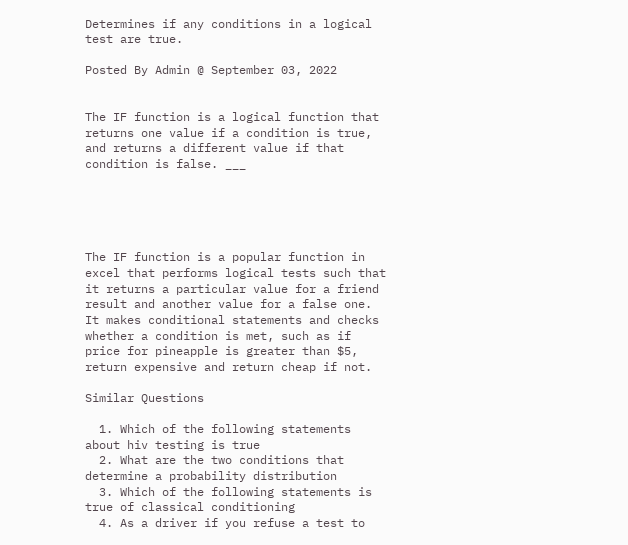Determines if any conditions in a logical test are true.

Posted By Admin @ September 03, 2022


The IF function is a logical function that returns one value if a condition is true, and returns a different value if that condition is false. ___





The IF function is a popular function in excel that performs logical tests such that it returns a particular value for a friend result and another value for a false one. It makes conditional statements and checks whether a condition is met, such as if price for pineapple is greater than $5, return expensive and return cheap if not.

Similar Questions

  1. Which of the following statements about hiv testing is true
  2. What are the two conditions that determine a probability distribution
  3. Which of the following statements is true of classical conditioning
  4. As a driver if you refuse a test to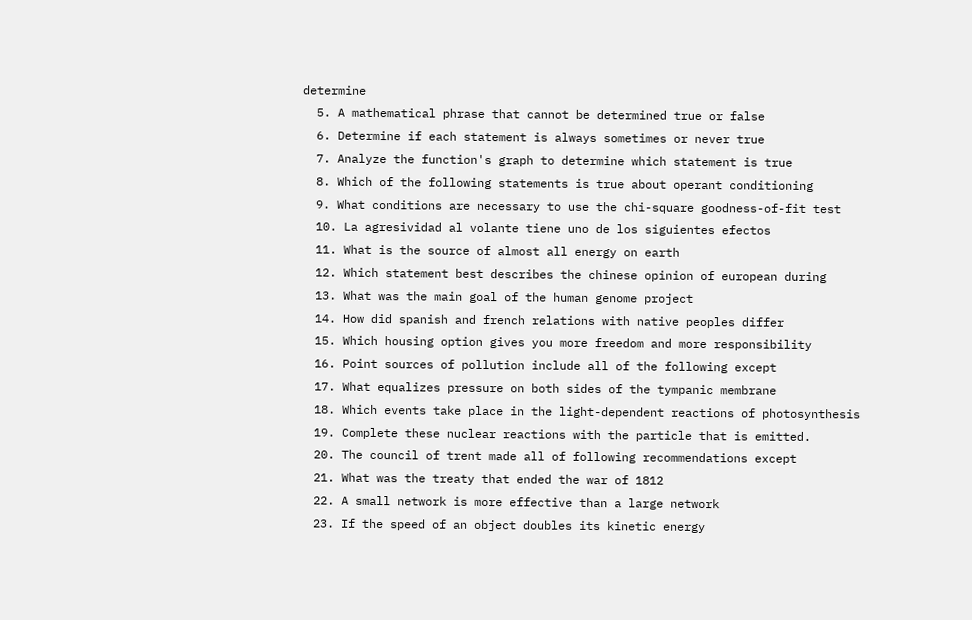determine
  5. A mathematical phrase that cannot be determined true or false
  6. Determine if each statement is always sometimes or never true
  7. Analyze the function's graph to determine which statement is true
  8. Which of the following statements is true about operant conditioning
  9. What conditions are necessary to use the chi-square goodness-of-fit test
  10. La agresividad al volante tiene uno de los siguientes efectos
  11. What is the source of almost all energy on earth
  12. Which statement best describes the chinese opinion of european during
  13. What was the main goal of the human genome project
  14. How did spanish and french relations with native peoples differ
  15. Which housing option gives you more freedom and more responsibility
  16. Point sources of pollution include all of the following except
  17. What equalizes pressure on both sides of the tympanic membrane
  18. Which events take place in the light-dependent reactions of photosynthesis
  19. Complete these nuclear reactions with the particle that is emitted.
  20. The council of trent made all of following recommendations except
  21. What was the treaty that ended the war of 1812
  22. A small network is more effective than a large network
  23. If the speed of an object doubles its kinetic energy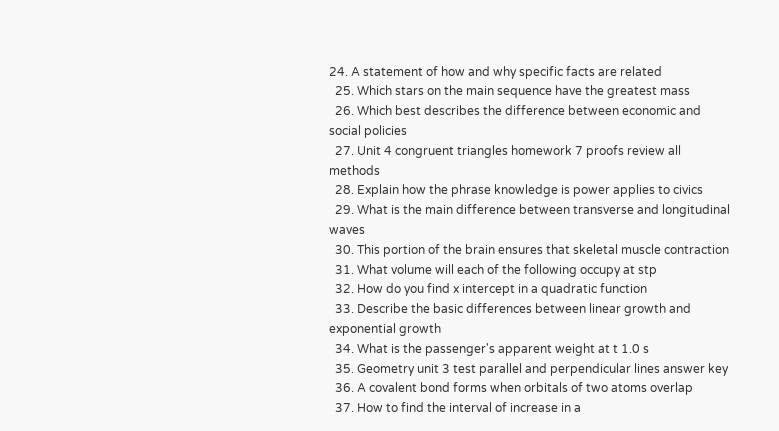24. A statement of how and why specific facts are related
  25. Which stars on the main sequence have the greatest mass
  26. Which best describes the difference between economic and social policies
  27. Unit 4 congruent triangles homework 7 proofs review all methods
  28. Explain how the phrase knowledge is power applies to civics
  29. What is the main difference between transverse and longitudinal waves
  30. This portion of the brain ensures that skeletal muscle contraction
  31. What volume will each of the following occupy at stp
  32. How do you find x intercept in a quadratic function
  33. Describe the basic differences between linear growth and exponential growth
  34. What is the passenger's apparent weight at t 1.0 s
  35. Geometry unit 3 test parallel and perpendicular lines answer key
  36. A covalent bond forms when orbitals of two atoms overlap
  37. How to find the interval of increase in a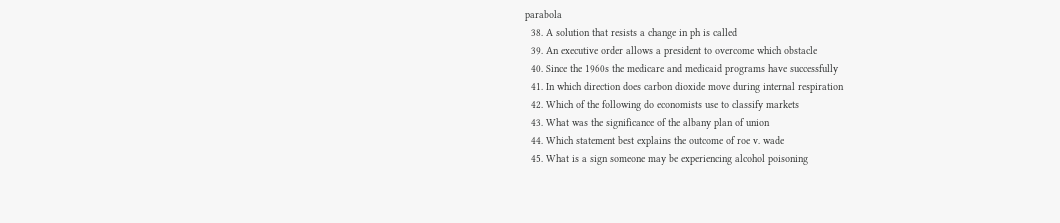parabola
  38. A solution that resists a change in ph is called
  39. An executive order allows a president to overcome which obstacle
  40. Since the 1960s the medicare and medicaid programs have successfully
  41. In which direction does carbon dioxide move during internal respiration
  42. Which of the following do economists use to classify markets
  43. What was the significance of the albany plan of union
  44. Which statement best explains the outcome of roe v. wade
  45. What is a sign someone may be experiencing alcohol poisoning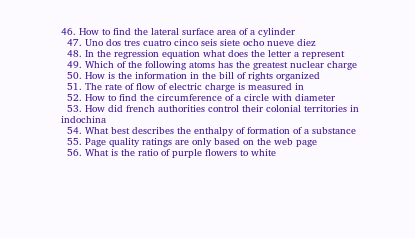46. How to find the lateral surface area of a cylinder
  47. Uno dos tres cuatro cinco seis siete ocho nueve diez
  48. In the regression equation what does the letter a represent
  49. Which of the following atoms has the greatest nuclear charge
  50. How is the information in the bill of rights organized
  51. The rate of flow of electric charge is measured in
  52. How to find the circumference of a circle with diameter
  53. How did french authorities control their colonial territories in indochina
  54. What best describes the enthalpy of formation of a substance
  55. Page quality ratings are only based on the web page
  56. What is the ratio of purple flowers to white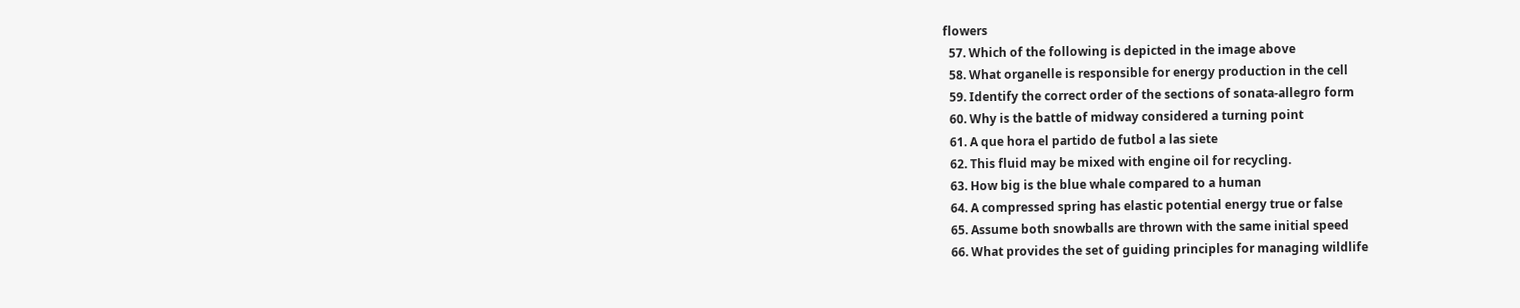flowers
  57. Which of the following is depicted in the image above
  58. What organelle is responsible for energy production in the cell
  59. Identify the correct order of the sections of sonata-allegro form
  60. Why is the battle of midway considered a turning point
  61. A que hora el partido de futbol a las siete
  62. This fluid may be mixed with engine oil for recycling.
  63. How big is the blue whale compared to a human
  64. A compressed spring has elastic potential energy true or false
  65. Assume both snowballs are thrown with the same initial speed
  66. What provides the set of guiding principles for managing wildlife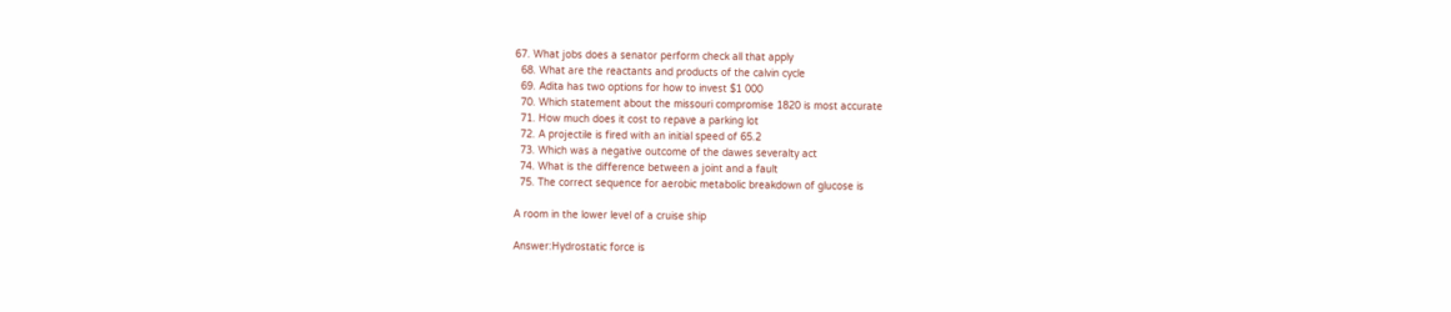67. What jobs does a senator perform check all that apply
  68. What are the reactants and products of the calvin cycle
  69. Adita has two options for how to invest $1 000
  70. Which statement about the missouri compromise 1820 is most accurate
  71. How much does it cost to repave a parking lot
  72. A projectile is fired with an initial speed of 65.2
  73. Which was a negative outcome of the dawes severalty act
  74. What is the difference between a joint and a fault
  75. The correct sequence for aerobic metabolic breakdown of glucose is

A room in the lower level of a cruise ship

Answer:Hydrostatic force is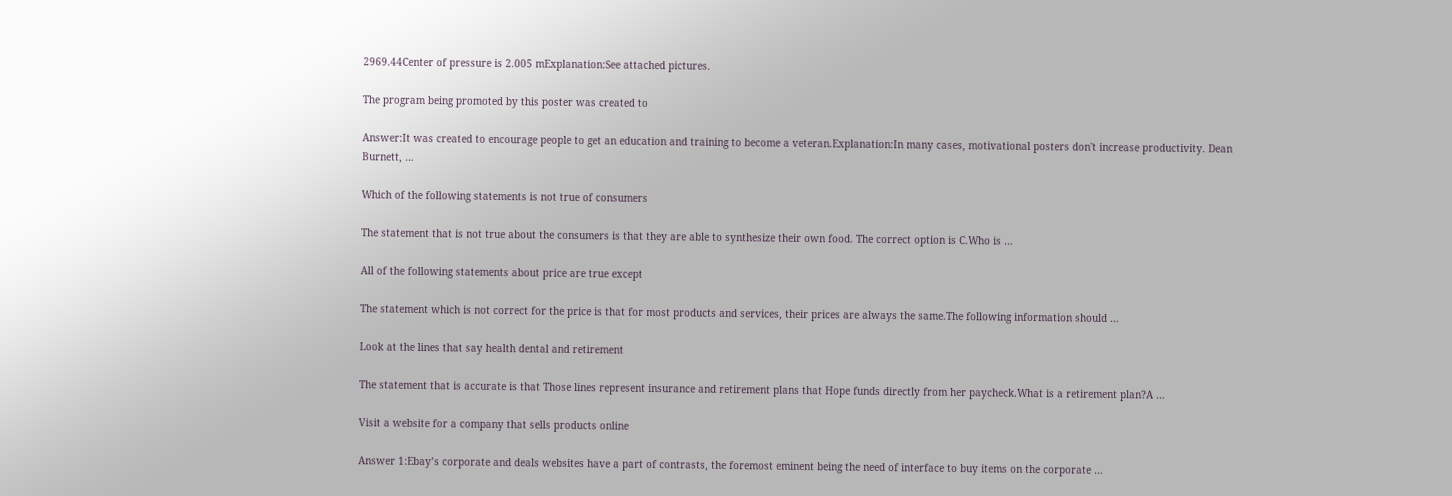2969.44Center of pressure is 2.005 mExplanation:See attached pictures.

The program being promoted by this poster was created to

Answer:It was created to encourage people to get an education and training to become a veteran.Explanation:In many cases, motivational posters don't increase productivity. Dean Burnett, …

Which of the following statements is not true of consumers

The statement that is not true about the consumers is that they are able to synthesize their own food. The correct option is C.Who is …

All of the following statements about price are true except

The statement which is not correct for the price is that for most products and services, their prices are always the same.The following information should …

Look at the lines that say health dental and retirement

The statement that is accurate is that Those lines represent insurance and retirement plans that Hope funds directly from her paycheck.What is a retirement plan?A …

Visit a website for a company that sells products online

Answer 1:Ebay’s corporate and deals websites have a part of contrasts, the foremost eminent being the need of interface to buy items on the corporate …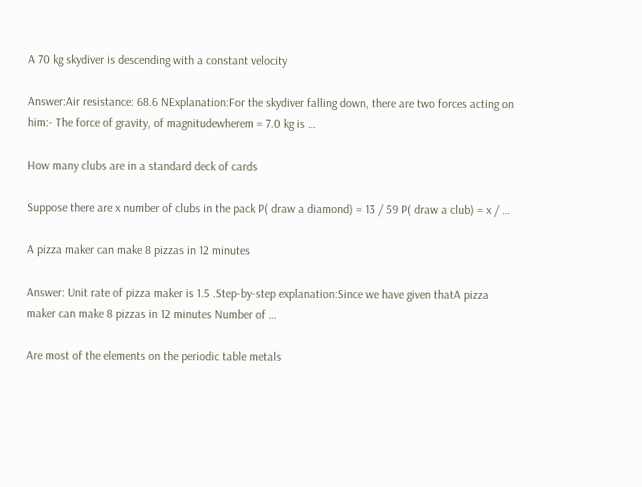A 70 kg skydiver is descending with a constant velocity

Answer:Air resistance: 68.6 NExplanation:For the skydiver falling down, there are two forces acting on him:- The force of gravity, of magnitudewherem = 7.0 kg is …

How many clubs are in a standard deck of cards

Suppose there are x number of clubs in the pack P( draw a diamond) = 13 / 59 P( draw a club) = x / …

A pizza maker can make 8 pizzas in 12 minutes

Answer: Unit rate of pizza maker is 1.5 .Step-by-step explanation:Since we have given thatA pizza maker can make 8 pizzas in 12 minutes Number of …

Are most of the elements on the periodic table metals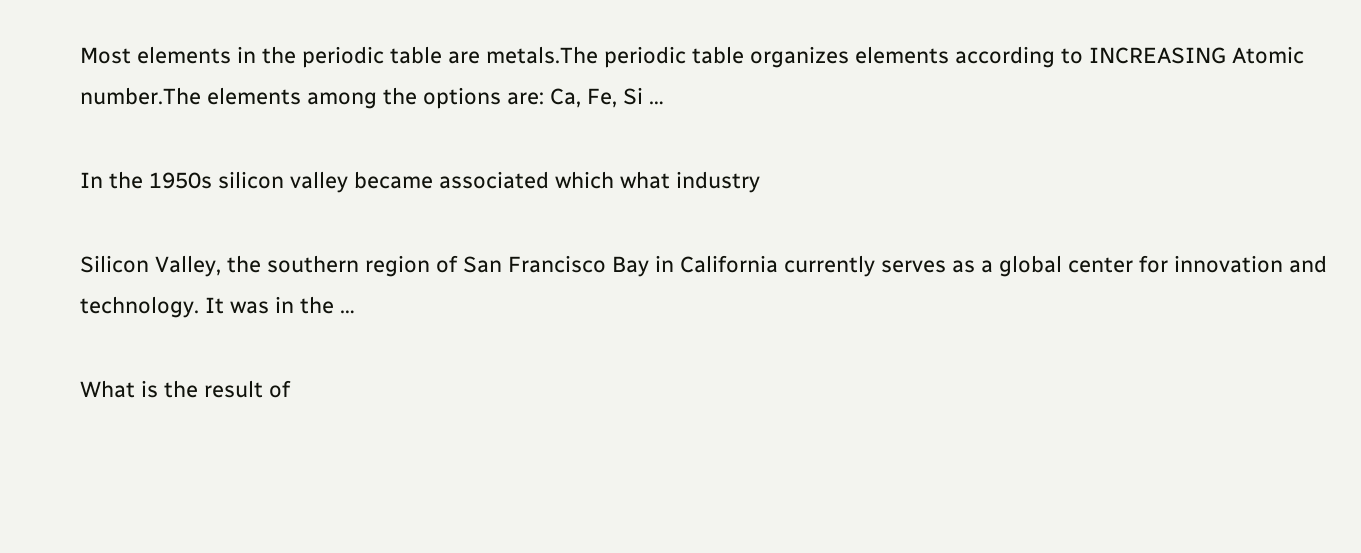Most elements in the periodic table are metals.The periodic table organizes elements according to INCREASING Atomic number.The elements among the options are: Ca, Fe, Si …

In the 1950s silicon valley became associated which what industry

Silicon Valley, the southern region of San Francisco Bay in California currently serves as a global center for innovation and technology. It was in the …

What is the result of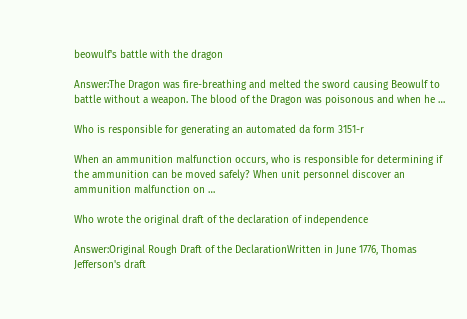beowulf's battle with the dragon

Answer:The Dragon was fire-breathing and melted the sword causing Beowulf to battle without a weapon. The blood of the Dragon was poisonous and when he …

Who is responsible for generating an automated da form 3151-r

When an ammunition malfunction occurs, who is responsible for determining if the ammunition can be moved safely? When unit personnel discover an ammunition malfunction on …

Who wrote the original draft of the declaration of independence

Answer:Original Rough Draft of the DeclarationWritten in June 1776, Thomas Jefferson's draft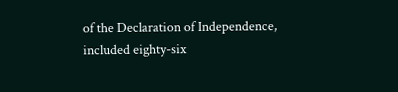of the Declaration of Independence, included eighty-six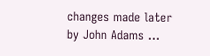changes made later by John Adams …